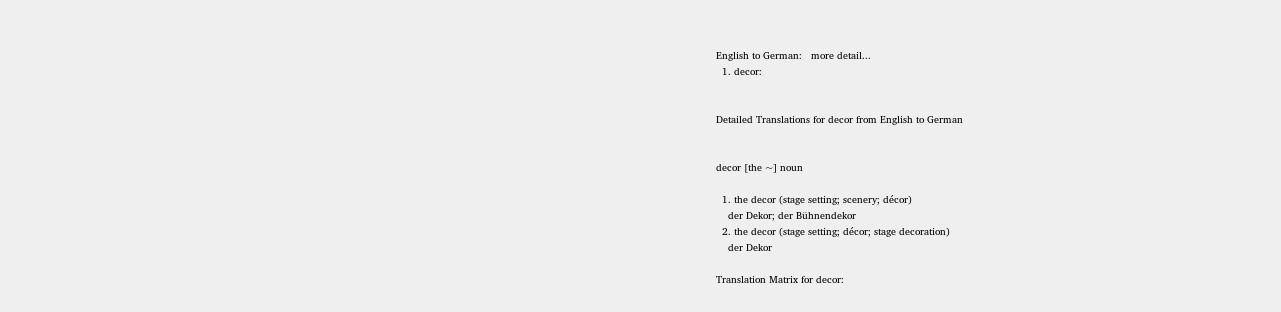English to German:   more detail...
  1. decor:


Detailed Translations for decor from English to German


decor [the ~] noun

  1. the decor (stage setting; scenery; décor)
    der Dekor; der Bühnendekor
  2. the decor (stage setting; décor; stage decoration)
    der Dekor

Translation Matrix for decor: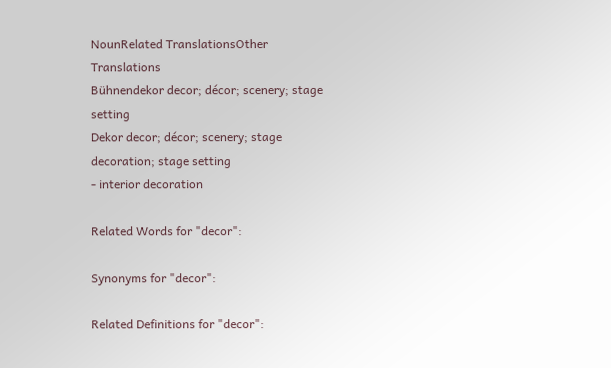NounRelated TranslationsOther Translations
Bühnendekor decor; décor; scenery; stage setting
Dekor decor; décor; scenery; stage decoration; stage setting
- interior decoration

Related Words for "decor":

Synonyms for "decor":

Related Definitions for "decor":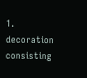1. decoration consisting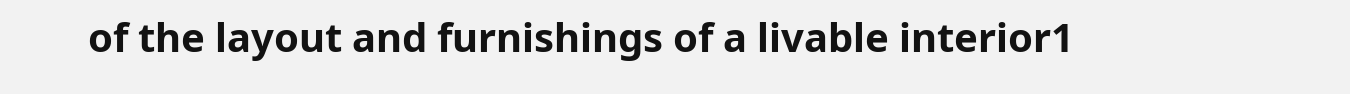of the layout and furnishings of a livable interior1